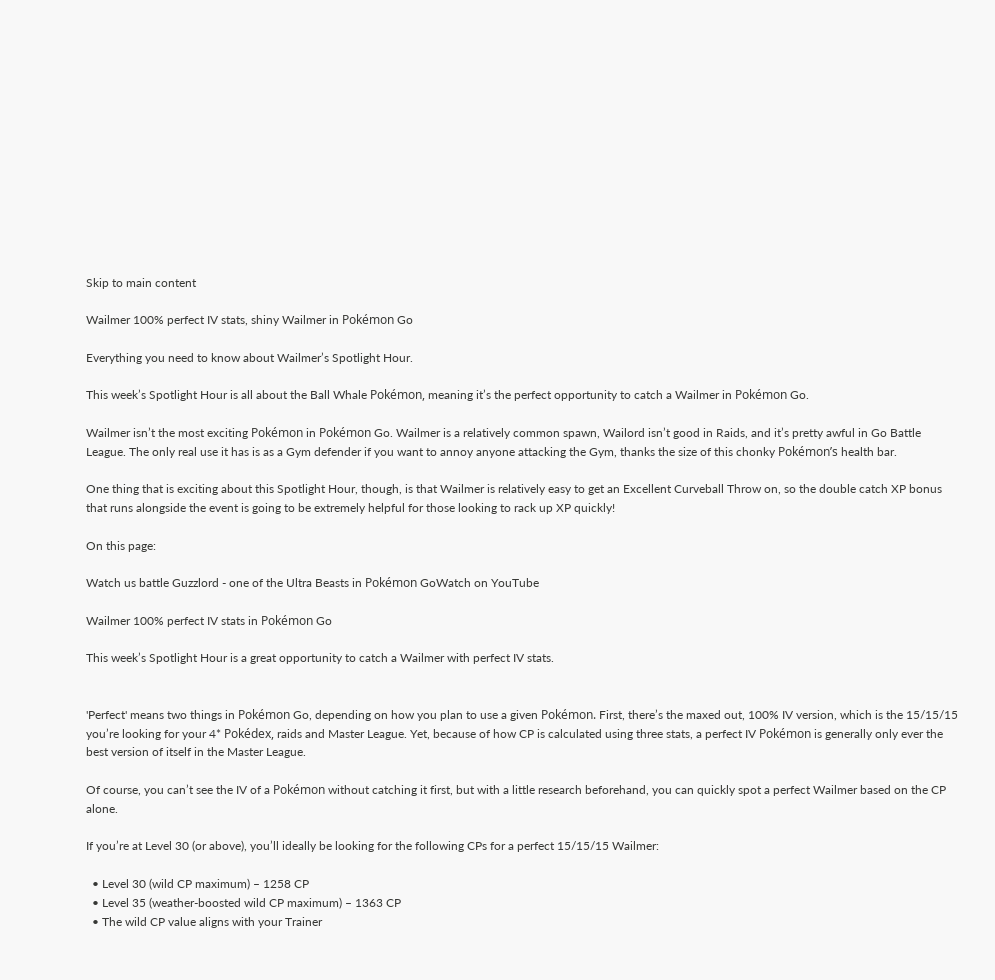Skip to main content

Wailmer 100% perfect IV stats, shiny Wailmer in Pokémon Go

Everything you need to know about Wailmer’s Spotlight Hour.

This week’s Spotlight Hour is all about the Ball Whale Pokémon, meaning it’s the perfect opportunity to catch a Wailmer in Pokémon Go.

Wailmer isn’t the most exciting Pokémon in Pokémon Go. Wailmer is a relatively common spawn, Wailord isn’t good in Raids, and it’s pretty awful in Go Battle League. The only real use it has is as a Gym defender if you want to annoy anyone attacking the Gym, thanks the size of this chonky Pokémon’s health bar.

One thing that is exciting about this Spotlight Hour, though, is that Wailmer is relatively easy to get an Excellent Curveball Throw on, so the double catch XP bonus that runs alongside the event is going to be extremely helpful for those looking to rack up XP quickly!

On this page:

Watch us battle Guzzlord - one of the Ultra Beasts in Pokémon GoWatch on YouTube

Wailmer 100% perfect IV stats in Pokémon Go

This week’s Spotlight Hour is a great opportunity to catch a Wailmer with perfect IV stats.


'Perfect' means two things in Pokémon Go, depending on how you plan to use a given Pokémon. First, there’s the maxed out, 100% IV version, which is the 15/15/15 you’re looking for your 4* Pokédex, raids and Master League. Yet, because of how CP is calculated using three stats, a perfect IV Pokémon is generally only ever the best version of itself in the Master League.

Of course, you can’t see the IV of a Pokémon without catching it first, but with a little research beforehand, you can quickly spot a perfect Wailmer based on the CP alone.

If you’re at Level 30 (or above), you’ll ideally be looking for the following CPs for a perfect 15/15/15 Wailmer:

  • Level 30 (wild CP maximum) – 1258 CP
  • Level 35 (weather-boosted wild CP maximum) – 1363 CP
  • The wild CP value aligns with your Trainer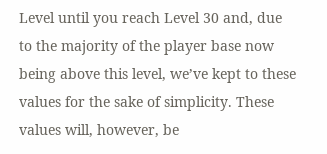Level until you reach Level 30 and, due to the majority of the player base now being above this level, we’ve kept to these values for the sake of simplicity. These values will, however, be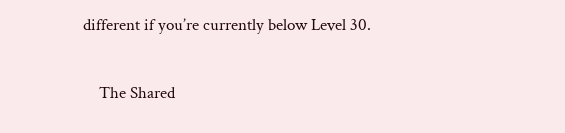different if you’re currently below Level 30.

    The Shared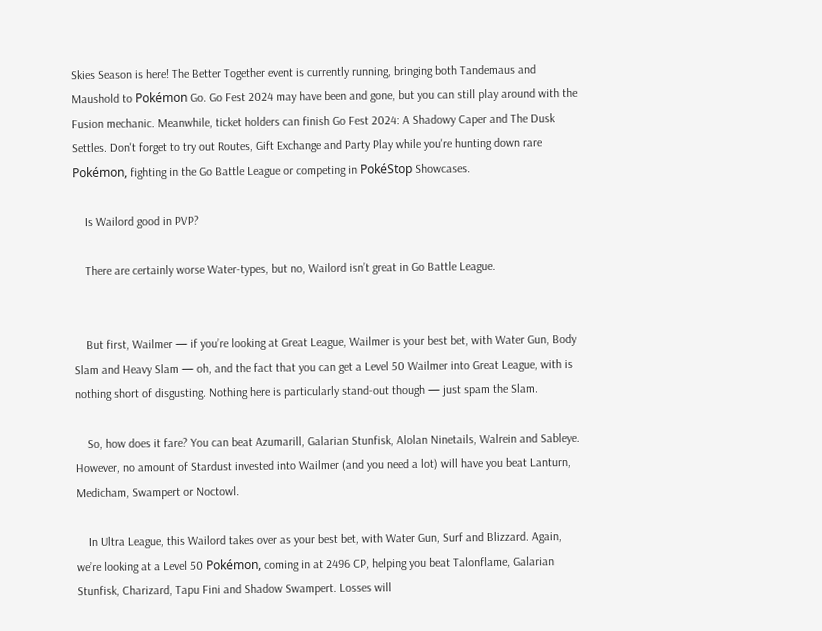Skies Season is here! The Better Together event is currently running, bringing both Tandemaus and Maushold to Pokémon Go. Go Fest 2024 may have been and gone, but you can still play around with the Fusion mechanic. Meanwhile, ticket holders can finish Go Fest 2024: A Shadowy Caper and The Dusk Settles. Don't forget to try out Routes, Gift Exchange and Party Play while you're hunting down rare Pokémon, fighting in the Go Battle League or competing in PokéStop Showcases.

    Is Wailord good in PVP?

    There are certainly worse Water-types, but no, Wailord isn’t great in Go Battle League.


    But first, Wailmer — if you’re looking at Great League, Wailmer is your best bet, with Water Gun, Body Slam and Heavy Slam — oh, and the fact that you can get a Level 50 Wailmer into Great League, with is nothing short of disgusting. Nothing here is particularly stand-out though — just spam the Slam.

    So, how does it fare? You can beat Azumarill, Galarian Stunfisk, Alolan Ninetails, Walrein and Sableye. However, no amount of Stardust invested into Wailmer (and you need a lot) will have you beat Lanturn, Medicham, Swampert or Noctowl.

    In Ultra League, this Wailord takes over as your best bet, with Water Gun, Surf and Blizzard. Again, we’re looking at a Level 50 Pokémon, coming in at 2496 CP, helping you beat Talonflame, Galarian Stunfisk, Charizard, Tapu Fini and Shadow Swampert. Losses will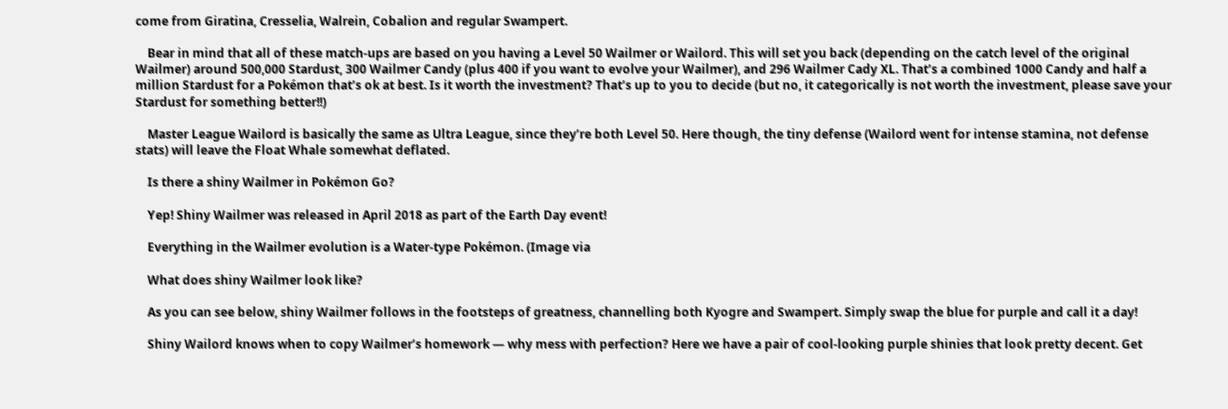come from Giratina, Cresselia, Walrein, Cobalion and regular Swampert.

    Bear in mind that all of these match-ups are based on you having a Level 50 Wailmer or Wailord. This will set you back (depending on the catch level of the original Wailmer) around 500,000 Stardust, 300 Wailmer Candy (plus 400 if you want to evolve your Wailmer), and 296 Wailmer Cady XL. That’s a combined 1000 Candy and half a million Stardust for a Pokémon that’s ok at best. Is it worth the investment? That’s up to you to decide (but no, it categorically is not worth the investment, please save your Stardust for something better!!)

    Master League Wailord is basically the same as Ultra League, since they’re both Level 50. Here though, the tiny defense (Wailord went for intense stamina, not defense stats) will leave the Float Whale somewhat deflated.

    Is there a shiny Wailmer in Pokémon Go?

    Yep! Shiny Wailmer was released in April 2018 as part of the Earth Day event!

    Everything in the Wailmer evolution is a Water-type Pokémon. (Image via

    What does shiny Wailmer look like?

    As you can see below, shiny Wailmer follows in the footsteps of greatness, channelling both Kyogre and Swampert. Simply swap the blue for purple and call it a day!

    Shiny Wailord knows when to copy Wailmer’s homework — why mess with perfection? Here we have a pair of cool-looking purple shinies that look pretty decent. Get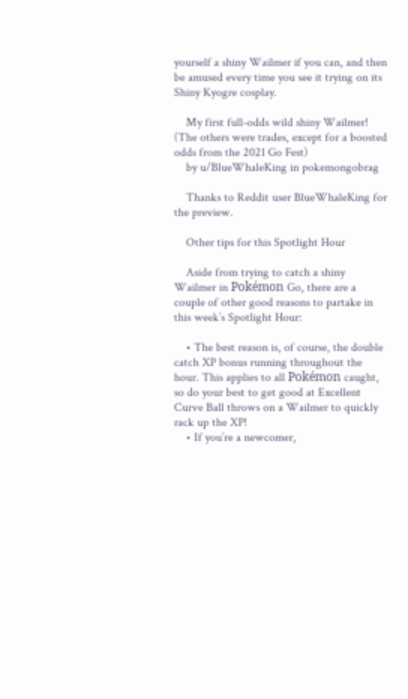yourself a shiny Wailmer if you can, and then be amused every time you see it trying on its Shiny Kyogre cosplay.

    My first full-odds wild shiny Wailmer! (The others were trades, except for a boosted odds from the 2021 Go Fest)
    by u/BlueWhaleKing in pokemongobrag

    Thanks to Reddit user BlueWhaleKing for the preview.

    Other tips for this Spotlight Hour

    Aside from trying to catch a shiny Wailmer in Pokémon Go, there are a couple of other good reasons to partake in this week’s Spotlight Hour:

    • The best reason is, of course, the double catch XP bonus running throughout the hour. This applies to all Pokémon caught, so do your best to get good at Excellent Curve Ball throws on a Wailmer to quickly rack up the XP!
    • If you’re a newcomer,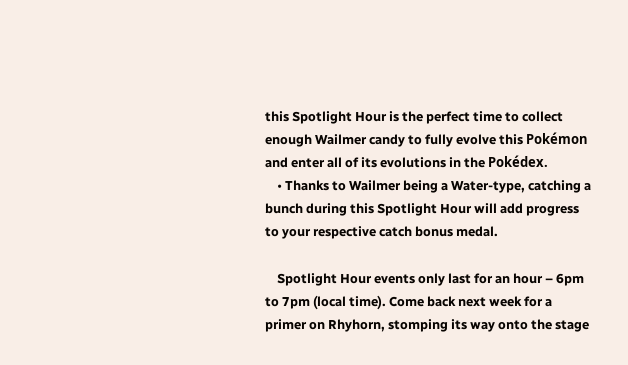this Spotlight Hour is the perfect time to collect enough Wailmer candy to fully evolve this Pokémon and enter all of its evolutions in the Pokédex.
    • Thanks to Wailmer being a Water-type, catching a bunch during this Spotlight Hour will add progress to your respective catch bonus medal.

    Spotlight Hour events only last for an hour – 6pm to 7pm (local time). Come back next week for a primer on Rhyhorn, stomping its way onto the stage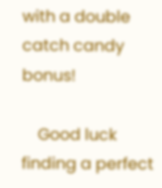with a double catch candy bonus!

    Good luck finding a perfect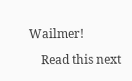Wailmer!

    Read this next